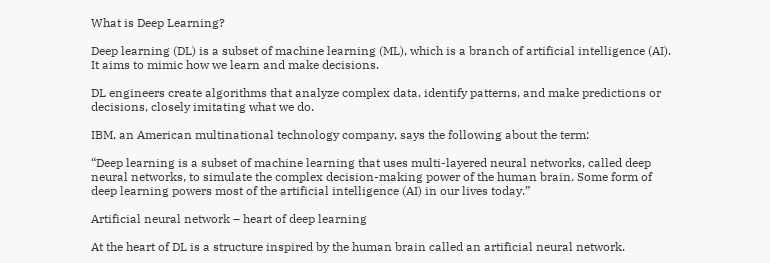What is Deep Learning?

Deep learning (DL) is a subset of machine learning (ML), which is a branch of artificial intelligence (AI). It aims to mimic how we learn and make decisions.

DL engineers create algorithms that analyze complex data, identify patterns, and make predictions or decisions, closely imitating what we do.

IBM, an American multinational technology company, says the following about the term:

“Deep learning is a subset of machine learning that uses multi-layered neural networks, called deep neural networks, to simulate the complex decision-making power of the human brain. Some form of deep learning powers most of the artificial intelligence (AI) in our lives today.”

Artificial neural network – heart of deep learning

At the heart of DL is a structure inspired by the human brain called an artificial neural network.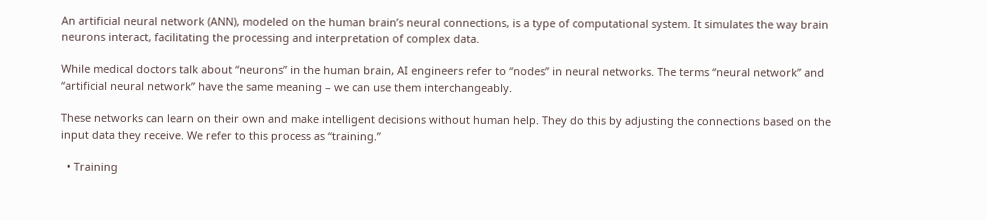An artificial neural network (ANN), modeled on the human brain’s neural connections, is a type of computational system. It simulates the way brain neurons interact, facilitating the processing and interpretation of complex data.

While medical doctors talk about “neurons” in the human brain, AI engineers refer to “nodes” in neural networks. The terms “neural network” and “artificial neural network” have the same meaning – we can use them interchangeably.

These networks can learn on their own and make intelligent decisions without human help. They do this by adjusting the connections based on the input data they receive. We refer to this process as “training.”

  • Training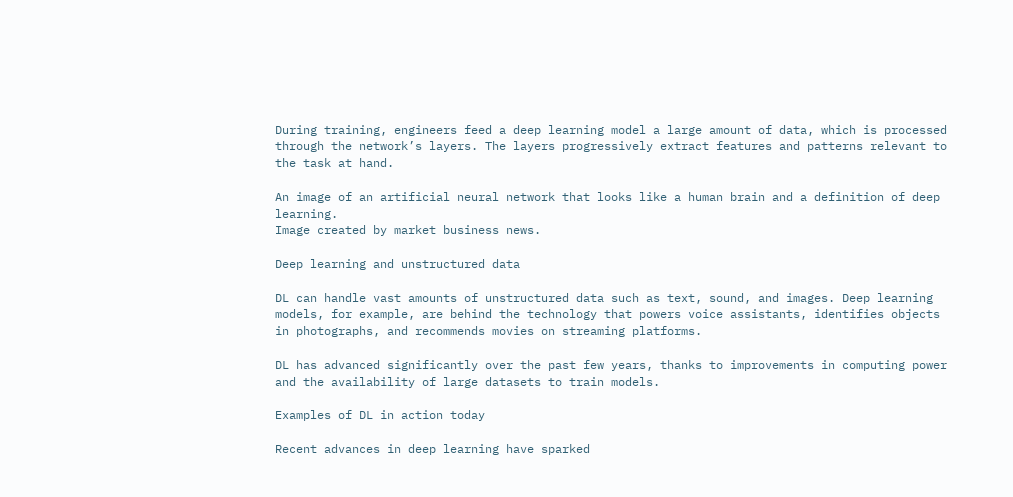During training, engineers feed a deep learning model a large amount of data, which is processed through the network’s layers. The layers progressively extract features and patterns relevant to the task at hand.

An image of an artificial neural network that looks like a human brain and a definition of deep learning.
Image created by market business news.

Deep learning and unstructured data

DL can handle vast amounts of unstructured data such as text, sound, and images. Deep learning models, for example, are behind the technology that powers voice assistants, identifies objects in photographs, and recommends movies on streaming platforms.

DL has advanced significantly over the past few years, thanks to improvements in computing power and the availability of large datasets to train models.

Examples of DL in action today

Recent advances in deep learning have sparked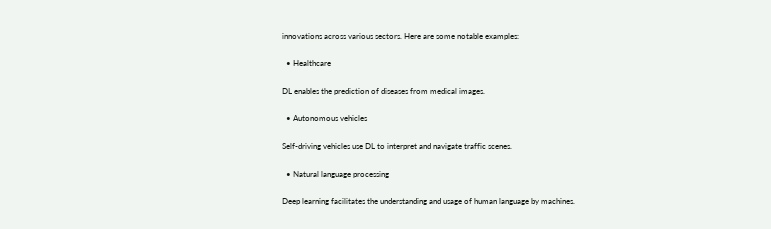innovations across various sectors. Here are some notable examples:

  • Healthcare

DL enables the prediction of diseases from medical images.

  • Autonomous vehicles

Self-driving vehicles use DL to interpret and navigate traffic scenes.

  • Natural language processing

Deep learning facilitates the understanding and usage of human language by machines.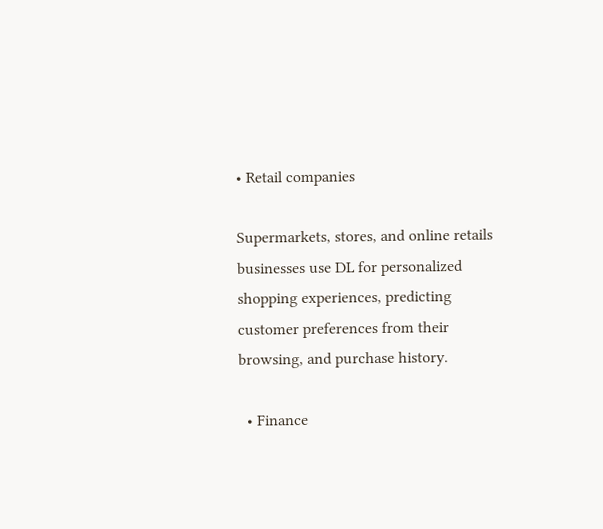• Retail companies

Supermarkets, stores, and online retails businesses use DL for personalized shopping experiences, predicting customer preferences from their browsing, and purchase history.

  • Finance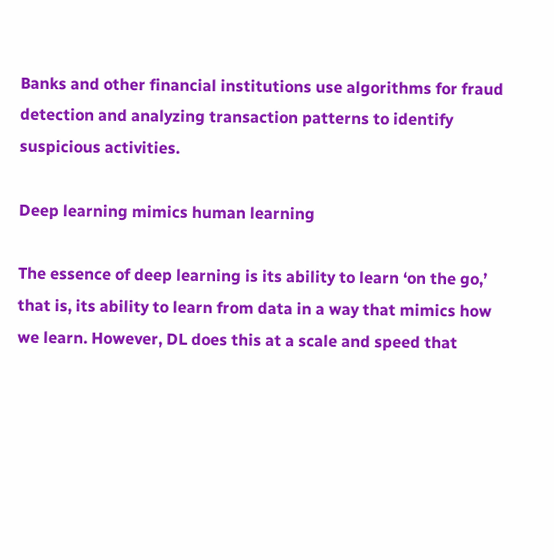Banks and other financial institutions use algorithms for fraud detection and analyzing transaction patterns to identify suspicious activities.

Deep learning mimics human learning

The essence of deep learning is its ability to learn ‘on the go,’ that is, its ability to learn from data in a way that mimics how we learn. However, DL does this at a scale and speed that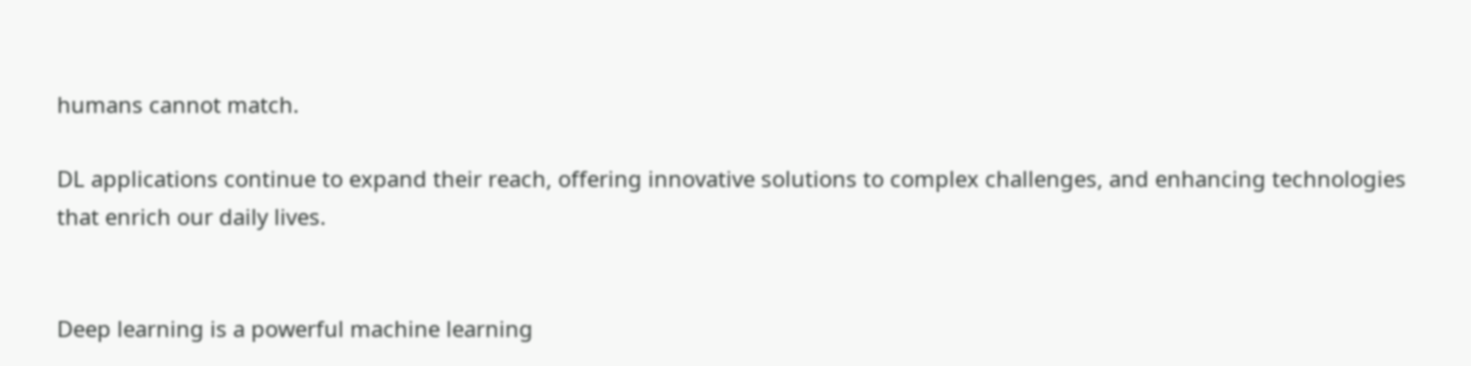humans cannot match.

DL applications continue to expand their reach, offering innovative solutions to complex challenges, and enhancing technologies that enrich our daily lives.


Deep learning is a powerful machine learning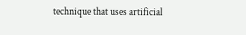technique that uses artificial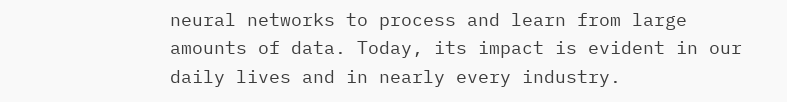neural networks to process and learn from large amounts of data. Today, its impact is evident in our daily lives and in nearly every industry.